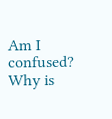Am I confused? Why is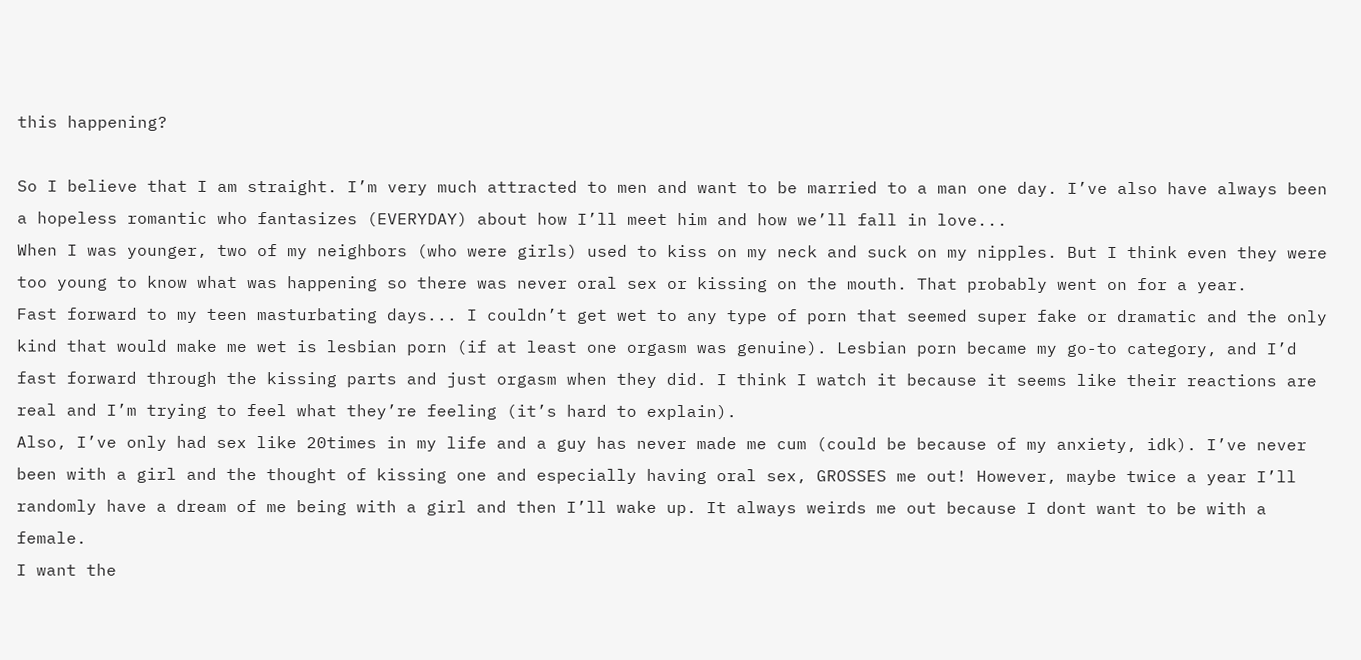this happening?

So I believe that I am straight. I’m very much attracted to men and want to be married to a man one day. I’ve also have always been a hopeless romantic who fantasizes (EVERYDAY) about how I’ll meet him and how we’ll fall in love...
When I was younger, two of my neighbors (who were girls) used to kiss on my neck and suck on my nipples. But I think even they were too young to know what was happening so there was never oral sex or kissing on the mouth. That probably went on for a year.
Fast forward to my teen masturbating days... I couldn’t get wet to any type of porn that seemed super fake or dramatic and the only kind that would make me wet is lesbian porn (if at least one orgasm was genuine). Lesbian porn became my go-to category, and I’d fast forward through the kissing parts and just orgasm when they did. I think I watch it because it seems like their reactions are real and I’m trying to feel what they’re feeling (it’s hard to explain).
Also, I’ve only had sex like 20times in my life and a guy has never made me cum (could be because of my anxiety, idk). I’ve never been with a girl and the thought of kissing one and especially having oral sex, GROSSES me out! However, maybe twice a year I’ll randomly have a dream of me being with a girl and then I’ll wake up. It always weirds me out because I dont want to be with a female.
I want the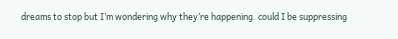dreams to stop but I’m wondering why they’re happening. could I be suppressing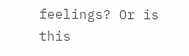feelings? Or is this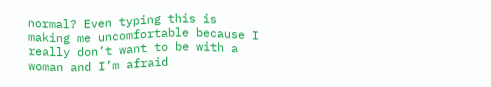normal? Even typing this is making me uncomfortable because I really don’t want to be with a woman and I’m afraid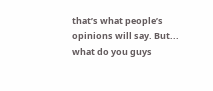that’s what people’s opinions will say. But... what do you guys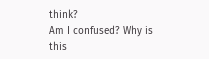think?
Am I confused? Why is this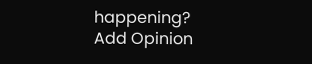happening?
Add Opinion